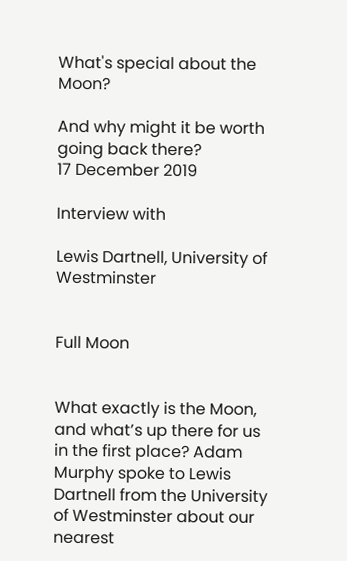What's special about the Moon?

And why might it be worth going back there?
17 December 2019

Interview with

Lewis Dartnell, University of Westminster


Full Moon


What exactly is the Moon, and what’s up there for us in the first place? Adam Murphy spoke to Lewis Dartnell from the University of Westminster about our nearest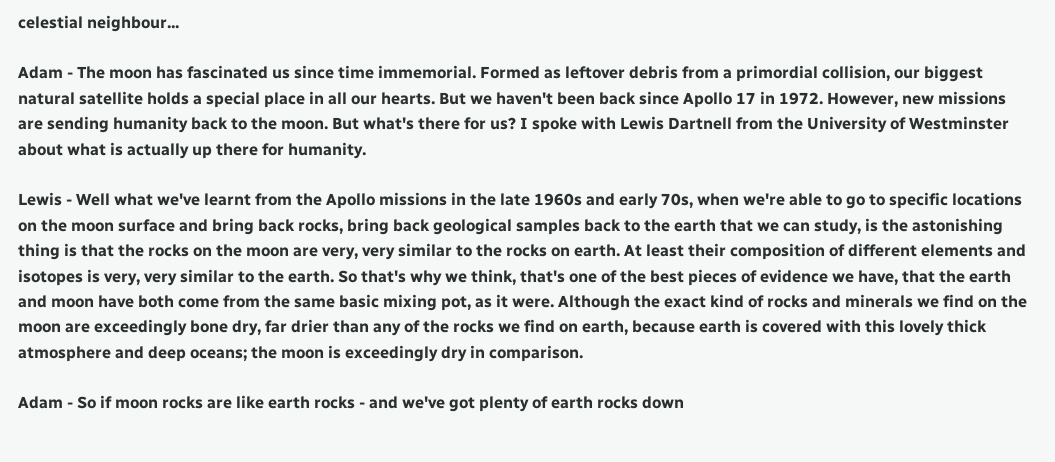celestial neighbour...

Adam - The moon has fascinated us since time immemorial. Formed as leftover debris from a primordial collision, our biggest natural satellite holds a special place in all our hearts. But we haven't been back since Apollo 17 in 1972. However, new missions are sending humanity back to the moon. But what's there for us? I spoke with Lewis Dartnell from the University of Westminster about what is actually up there for humanity.

Lewis - Well what we've learnt from the Apollo missions in the late 1960s and early 70s, when we're able to go to specific locations on the moon surface and bring back rocks, bring back geological samples back to the earth that we can study, is the astonishing thing is that the rocks on the moon are very, very similar to the rocks on earth. At least their composition of different elements and isotopes is very, very similar to the earth. So that's why we think, that's one of the best pieces of evidence we have, that the earth and moon have both come from the same basic mixing pot, as it were. Although the exact kind of rocks and minerals we find on the moon are exceedingly bone dry, far drier than any of the rocks we find on earth, because earth is covered with this lovely thick atmosphere and deep oceans; the moon is exceedingly dry in comparison.

Adam - So if moon rocks are like earth rocks - and we've got plenty of earth rocks down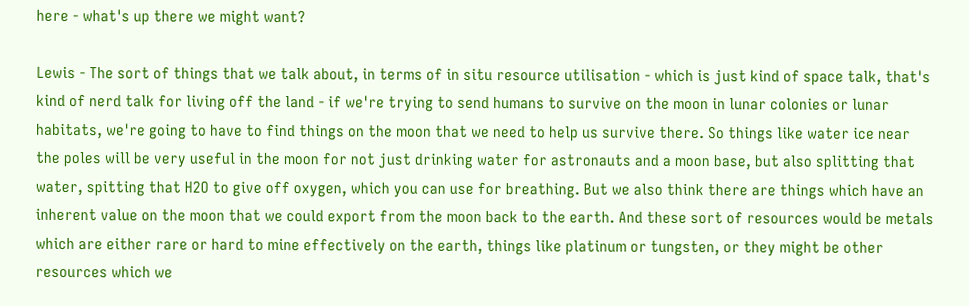here - what's up there we might want?

Lewis - The sort of things that we talk about, in terms of in situ resource utilisation - which is just kind of space talk, that's kind of nerd talk for living off the land - if we're trying to send humans to survive on the moon in lunar colonies or lunar habitats, we're going to have to find things on the moon that we need to help us survive there. So things like water ice near the poles will be very useful in the moon for not just drinking water for astronauts and a moon base, but also splitting that water, spitting that H2O to give off oxygen, which you can use for breathing. But we also think there are things which have an inherent value on the moon that we could export from the moon back to the earth. And these sort of resources would be metals which are either rare or hard to mine effectively on the earth, things like platinum or tungsten, or they might be other resources which we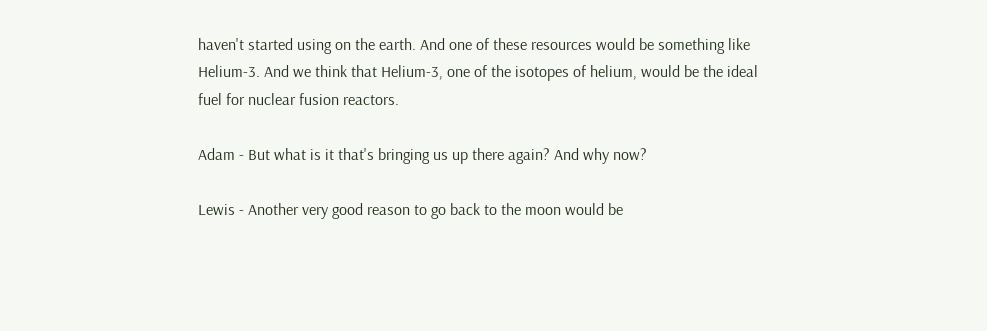haven't started using on the earth. And one of these resources would be something like Helium-3. And we think that Helium-3, one of the isotopes of helium, would be the ideal fuel for nuclear fusion reactors.

Adam - But what is it that's bringing us up there again? And why now?

Lewis - Another very good reason to go back to the moon would be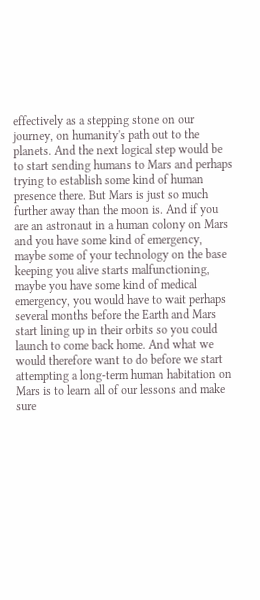effectively as a stepping stone on our journey, on humanity's path out to the planets. And the next logical step would be to start sending humans to Mars and perhaps trying to establish some kind of human presence there. But Mars is just so much further away than the moon is. And if you are an astronaut in a human colony on Mars and you have some kind of emergency, maybe some of your technology on the base keeping you alive starts malfunctioning, maybe you have some kind of medical emergency, you would have to wait perhaps several months before the Earth and Mars start lining up in their orbits so you could launch to come back home. And what we would therefore want to do before we start attempting a long-term human habitation on Mars is to learn all of our lessons and make sure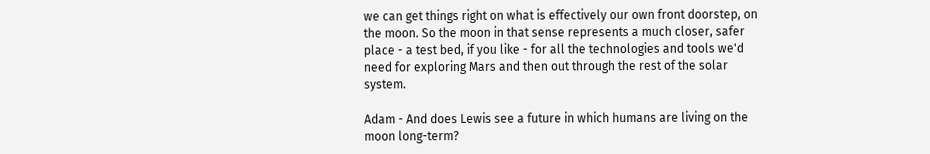we can get things right on what is effectively our own front doorstep, on the moon. So the moon in that sense represents a much closer, safer place - a test bed, if you like - for all the technologies and tools we'd need for exploring Mars and then out through the rest of the solar system.

Adam - And does Lewis see a future in which humans are living on the moon long-term?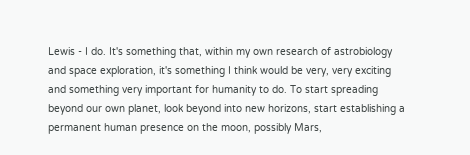Lewis - I do. It's something that, within my own research of astrobiology and space exploration, it's something I think would be very, very exciting and something very important for humanity to do. To start spreading beyond our own planet, look beyond into new horizons, start establishing a permanent human presence on the moon, possibly Mars,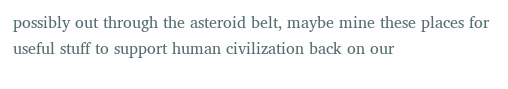possibly out through the asteroid belt, maybe mine these places for useful stuff to support human civilization back on our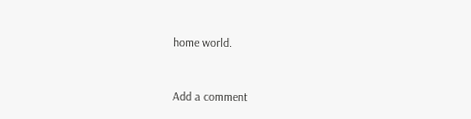home world.


Add a comment